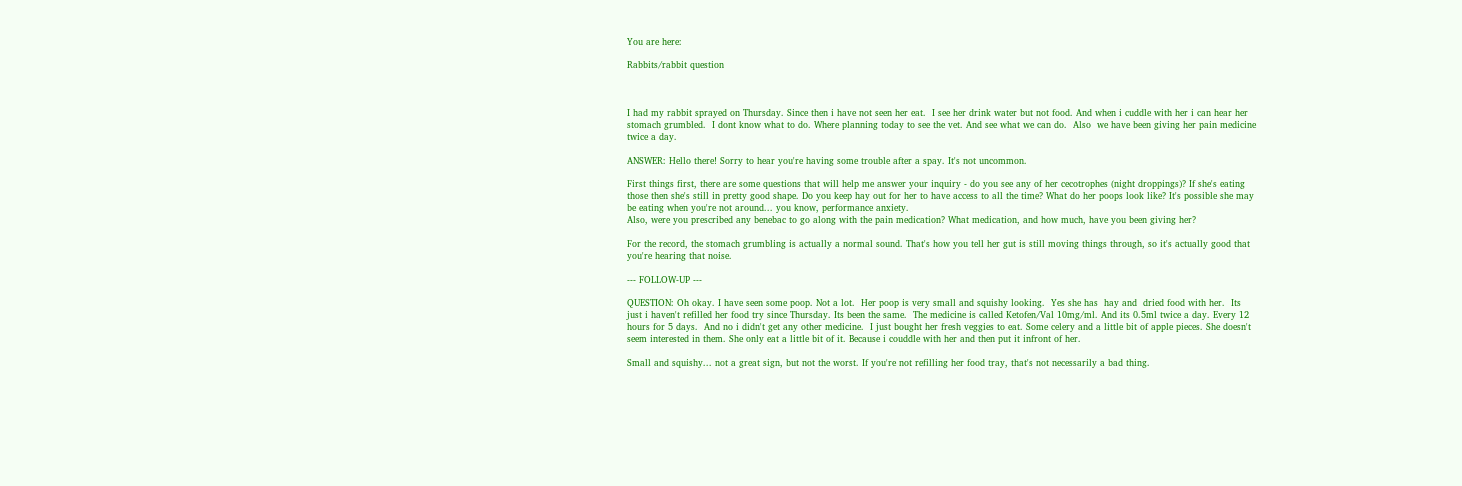You are here:

Rabbits/rabbit question



I had my rabbit sprayed on Thursday. Since then i have not seen her eat.  I see her drink water but not food. And when i cuddle with her i can hear her stomach grumbled.  I dont know what to do. Where planning today to see the vet. And see what we can do.  Also  we have been giving her pain medicine twice a day.

ANSWER: Hello there! Sorry to hear you're having some trouble after a spay. It's not uncommon.

First things first, there are some questions that will help me answer your inquiry - do you see any of her cecotrophes (night droppings)? If she's eating those then she's still in pretty good shape. Do you keep hay out for her to have access to all the time? What do her poops look like? It's possible she may be eating when you're not around... you know, performance anxiety.
Also, were you prescribed any benebac to go along with the pain medication? What medication, and how much, have you been giving her?

For the record, the stomach grumbling is actually a normal sound. That's how you tell her gut is still moving things through, so it's actually good that you're hearing that noise.

--- FOLLOW-UP ---

QUESTION: Oh okay. I have seen some poop. Not a lot.  Her poop is very small and squishy looking.  Yes she has  hay and  dried food with her.  Its just i haven't refilled her food try since Thursday. Its been the same.  The medicine is called Ketofen/Val 10mg/ml. And its 0.5ml twice a day. Every 12 hours for 5 days.  And no i didn't get any other medicine.  I just bought her fresh veggies to eat. Some celery and a little bit of apple pieces. She doesn't seem interested in them. She only eat a little bit of it. Because i couddle with her and then put it infront of her.

Small and squishy... not a great sign, but not the worst. If you're not refilling her food tray, that's not necessarily a bad thing.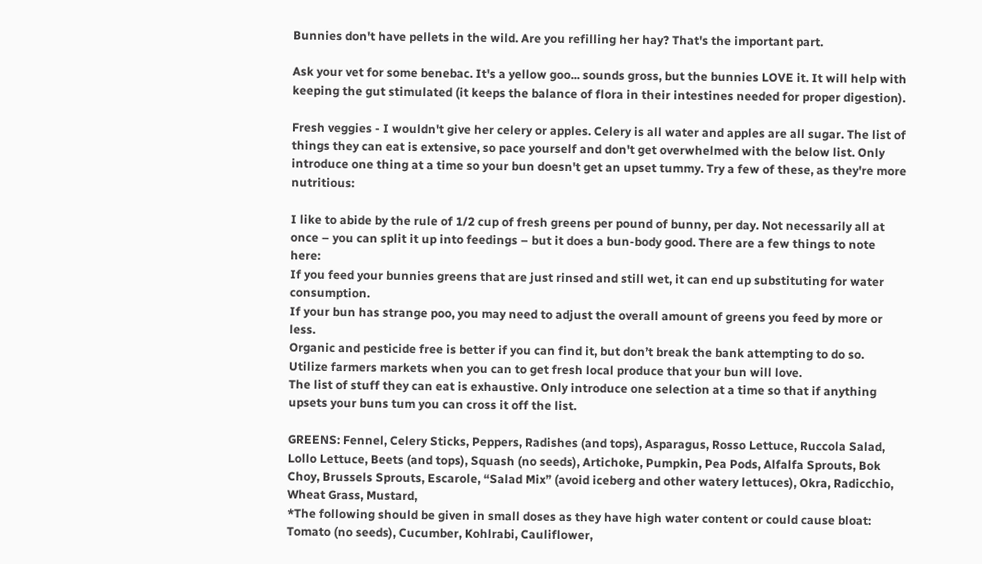Bunnies don't have pellets in the wild. Are you refilling her hay? That's the important part.

Ask your vet for some benebac. It's a yellow goo... sounds gross, but the bunnies LOVE it. It will help with keeping the gut stimulated (it keeps the balance of flora in their intestines needed for proper digestion).

Fresh veggies - I wouldn't give her celery or apples. Celery is all water and apples are all sugar. The list of things they can eat is extensive, so pace yourself and don't get overwhelmed with the below list. Only introduce one thing at a time so your bun doesn't get an upset tummy. Try a few of these, as they're more nutritious:

I like to abide by the rule of 1/2 cup of fresh greens per pound of bunny, per day. Not necessarily all at once – you can split it up into feedings – but it does a bun-body good. There are a few things to note here:
If you feed your bunnies greens that are just rinsed and still wet, it can end up substituting for water consumption.
If your bun has strange poo, you may need to adjust the overall amount of greens you feed by more or less.
Organic and pesticide free is better if you can find it, but don’t break the bank attempting to do so. Utilize farmers markets when you can to get fresh local produce that your bun will love.
The list of stuff they can eat is exhaustive. Only introduce one selection at a time so that if anything upsets your buns tum you can cross it off the list.

GREENS: Fennel, Celery Sticks, Peppers, Radishes (and tops), Asparagus, Rosso Lettuce, Ruccola Salad, Lollo Lettuce, Beets (and tops), Squash (no seeds), Artichoke, Pumpkin, Pea Pods, Alfalfa Sprouts, Bok Choy, Brussels Sprouts, Escarole, “Salad Mix” (avoid iceberg and other watery lettuces), Okra, Radicchio, Wheat Grass, Mustard,
*The following should be given in small doses as they have high water content or could cause bloat: Tomato (no seeds), Cucumber, Kohlrabi, Cauliflower,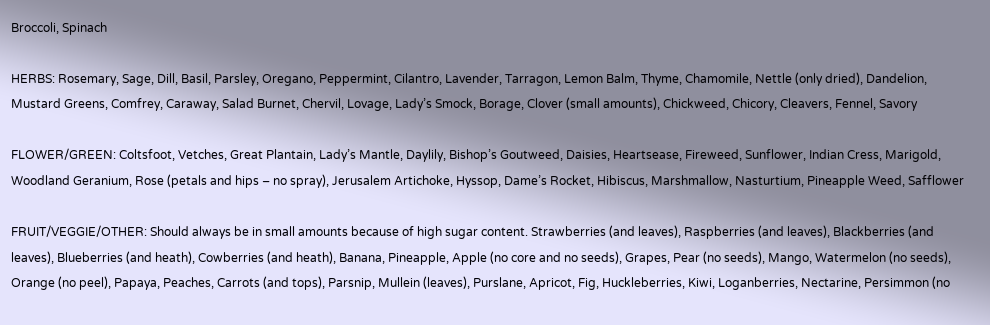Broccoli, Spinach

HERBS: Rosemary, Sage, Dill, Basil, Parsley, Oregano, Peppermint, Cilantro, Lavender, Tarragon, Lemon Balm, Thyme, Chamomile, Nettle (only dried), Dandelion, Mustard Greens, Comfrey, Caraway, Salad Burnet, Chervil, Lovage, Lady’s Smock, Borage, Clover (small amounts), Chickweed, Chicory, Cleavers, Fennel, Savory

FLOWER/GREEN: Coltsfoot, Vetches, Great Plantain, Lady’s Mantle, Daylily, Bishop’s Goutweed, Daisies, Heartsease, Fireweed, Sunflower, Indian Cress, Marigold, Woodland Geranium, Rose (petals and hips – no spray), Jerusalem Artichoke, Hyssop, Dame’s Rocket, Hibiscus, Marshmallow, Nasturtium, Pineapple Weed, Safflower

FRUIT/VEGGIE/OTHER: Should always be in small amounts because of high sugar content. Strawberries (and leaves), Raspberries (and leaves), Blackberries (and leaves), Blueberries (and heath), Cowberries (and heath), Banana, Pineapple, Apple (no core and no seeds), Grapes, Pear (no seeds), Mango, Watermelon (no seeds), Orange (no peel), Papaya, Peaches, Carrots (and tops), Parsnip, Mullein (leaves), Purslane, Apricot, Fig, Huckleberries, Kiwi, Loganberries, Nectarine, Persimmon (no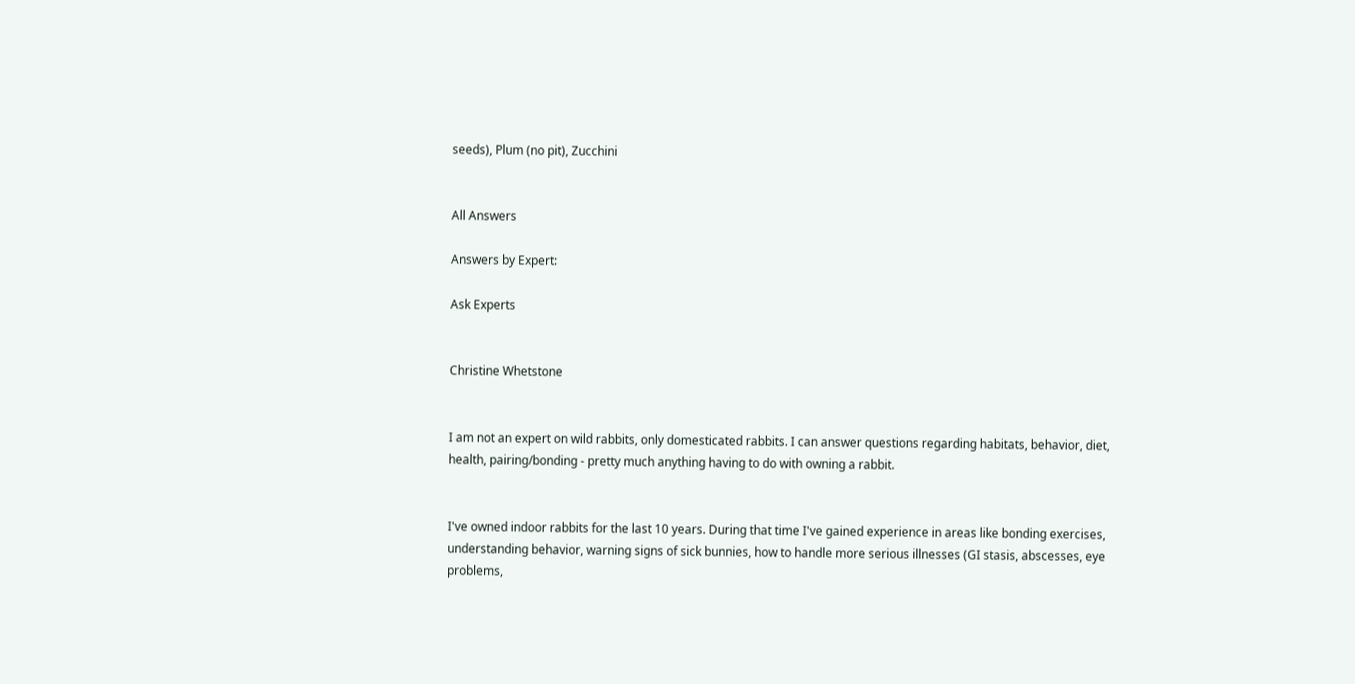seeds), Plum (no pit), Zucchini


All Answers

Answers by Expert:

Ask Experts


Christine Whetstone


I am not an expert on wild rabbits, only domesticated rabbits. I can answer questions regarding habitats, behavior, diet, health, pairing/bonding - pretty much anything having to do with owning a rabbit.


I've owned indoor rabbits for the last 10 years. During that time I've gained experience in areas like bonding exercises, understanding behavior, warning signs of sick bunnies, how to handle more serious illnesses (GI stasis, abscesses, eye problems,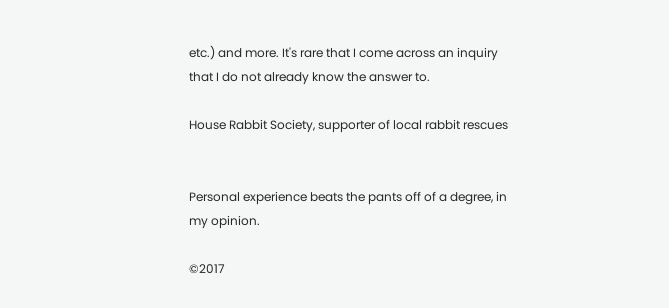etc.) and more. It's rare that I come across an inquiry that I do not already know the answer to.

House Rabbit Society, supporter of local rabbit rescues


Personal experience beats the pants off of a degree, in my opinion.

©2017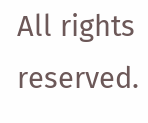All rights reserved.